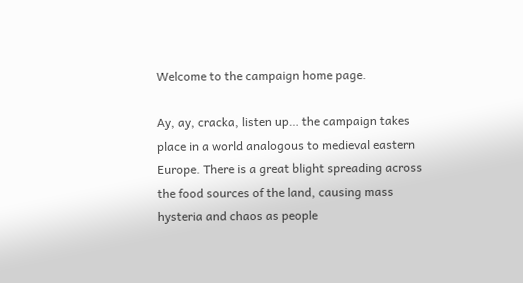Welcome to the campaign home page.

Ay, ay, cracka, listen up… the campaign takes place in a world analogous to medieval eastern Europe. There is a great blight spreading across the food sources of the land, causing mass hysteria and chaos as people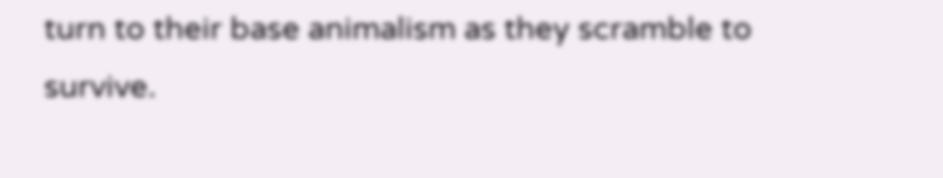turn to their base animalism as they scramble to survive.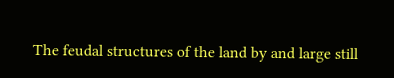The feudal structures of the land by and large still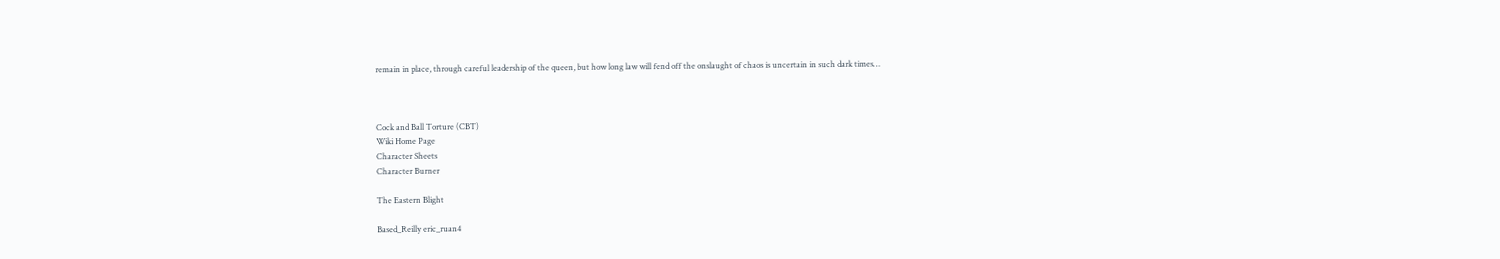remain in place, through careful leadership of the queen, but how long law will fend off the onslaught of chaos is uncertain in such dark times…



Cock and Ball Torture (CBT)
Wiki Home Page
Character Sheets
Character Burner

The Eastern Blight

Based_Reilly eric_ruan4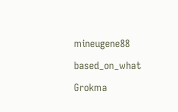mineugene88 based_on_what Grokma